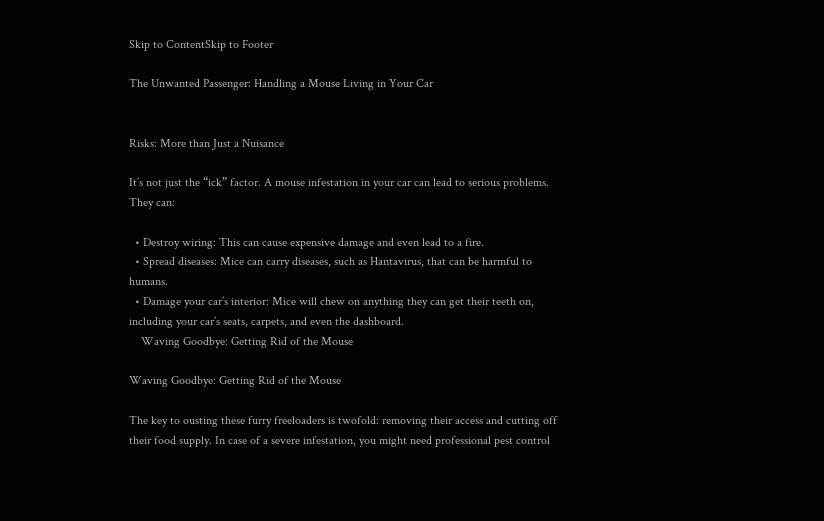Skip to ContentSkip to Footer

The Unwanted Passenger: Handling a Mouse Living in Your Car


Risks: More than Just a Nuisance

It’s not just the “ick” factor. A mouse infestation in your car can lead to serious problems. They can:

  • Destroy wiring: This can cause expensive damage and even lead to a fire.
  • Spread diseases: Mice can carry diseases, such as Hantavirus, that can be harmful to humans.
  • Damage your car’s interior: Mice will chew on anything they can get their teeth on, including your car’s seats, carpets, and even the dashboard.
    Waving Goodbye: Getting Rid of the Mouse

Waving Goodbye: Getting Rid of the Mouse

The key to ousting these furry freeloaders is twofold: removing their access and cutting off their food supply. In case of a severe infestation, you might need professional pest control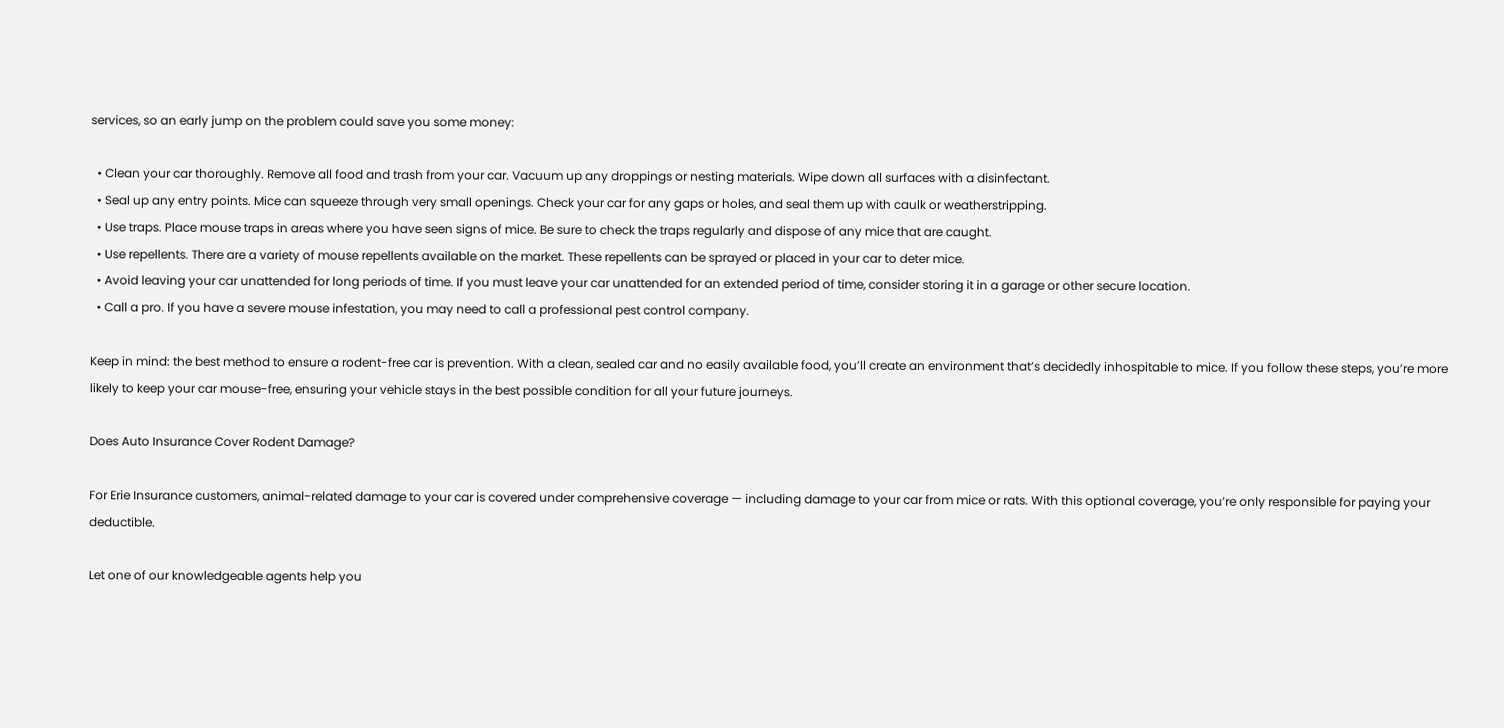services, so an early jump on the problem could save you some money:

  • Clean your car thoroughly. Remove all food and trash from your car. Vacuum up any droppings or nesting materials. Wipe down all surfaces with a disinfectant.
  • Seal up any entry points. Mice can squeeze through very small openings. Check your car for any gaps or holes, and seal them up with caulk or weatherstripping.
  • Use traps. Place mouse traps in areas where you have seen signs of mice. Be sure to check the traps regularly and dispose of any mice that are caught.
  • Use repellents. There are a variety of mouse repellents available on the market. These repellents can be sprayed or placed in your car to deter mice.
  • Avoid leaving your car unattended for long periods of time. If you must leave your car unattended for an extended period of time, consider storing it in a garage or other secure location.
  • Call a pro. If you have a severe mouse infestation, you may need to call a professional pest control company.

Keep in mind: the best method to ensure a rodent-free car is prevention. With a clean, sealed car and no easily available food, you’ll create an environment that’s decidedly inhospitable to mice. If you follow these steps, you’re more likely to keep your car mouse-free, ensuring your vehicle stays in the best possible condition for all your future journeys.

Does Auto Insurance Cover Rodent Damage?

For Erie Insurance customers, animal-related damage to your car is covered under comprehensive coverage — including damage to your car from mice or rats. With this optional coverage, you’re only responsible for paying your deductible.

Let one of our knowledgeable agents help you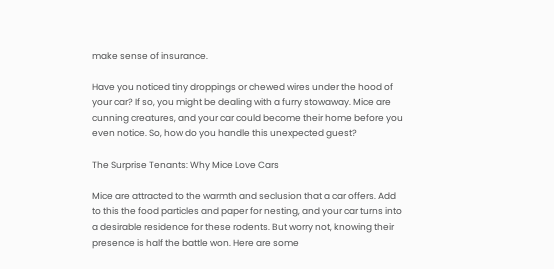make sense of insurance.

Have you noticed tiny droppings or chewed wires under the hood of your car? If so, you might be dealing with a furry stowaway. Mice are cunning creatures, and your car could become their home before you even notice. So, how do you handle this unexpected guest?

The Surprise Tenants: Why Mice Love Cars

Mice are attracted to the warmth and seclusion that a car offers. Add to this the food particles and paper for nesting, and your car turns into a desirable residence for these rodents. But worry not, knowing their presence is half the battle won. Here are some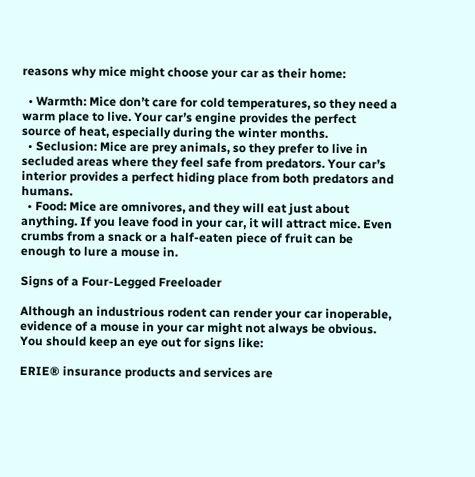reasons why mice might choose your car as their home:

  • Warmth: Mice don’t care for cold temperatures, so they need a warm place to live. Your car’s engine provides the perfect source of heat, especially during the winter months.
  • Seclusion: Mice are prey animals, so they prefer to live in secluded areas where they feel safe from predators. Your car’s interior provides a perfect hiding place from both predators and humans.
  • Food: Mice are omnivores, and they will eat just about anything. If you leave food in your car, it will attract mice. Even crumbs from a snack or a half-eaten piece of fruit can be enough to lure a mouse in.

Signs of a Four-Legged Freeloader

Although an industrious rodent can render your car inoperable, evidence of a mouse in your car might not always be obvious. You should keep an eye out for signs like:

ERIE® insurance products and services are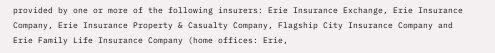provided by one or more of the following insurers: Erie Insurance Exchange, Erie Insurance Company, Erie Insurance Property & Casualty Company, Flagship City Insurance Company and Erie Family Life Insurance Company (home offices: Erie,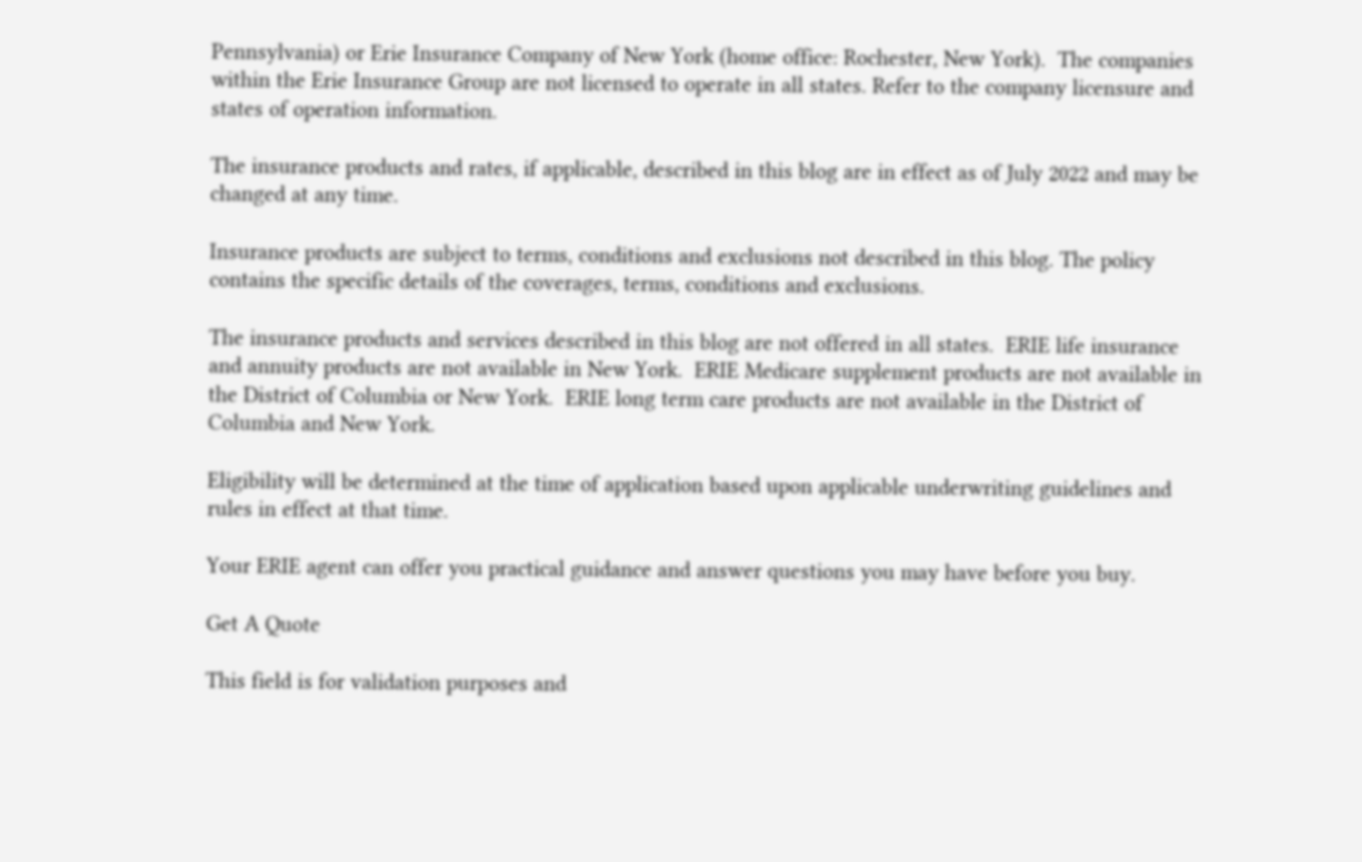Pennsylvania) or Erie Insurance Company of New York (home office: Rochester, New York).  The companies within the Erie Insurance Group are not licensed to operate in all states. Refer to the company licensure and states of operation information.

The insurance products and rates, if applicable, described in this blog are in effect as of July 2022 and may be changed at any time.

Insurance products are subject to terms, conditions and exclusions not described in this blog. The policy contains the specific details of the coverages, terms, conditions and exclusions.

The insurance products and services described in this blog are not offered in all states.  ERIE life insurance and annuity products are not available in New York.  ERIE Medicare supplement products are not available in the District of Columbia or New York.  ERIE long term care products are not available in the District of Columbia and New York.

Eligibility will be determined at the time of application based upon applicable underwriting guidelines and rules in effect at that time.

Your ERIE agent can offer you practical guidance and answer questions you may have before you buy.

Get A Quote

This field is for validation purposes and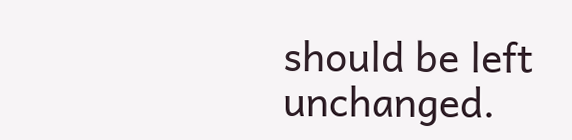should be left unchanged.